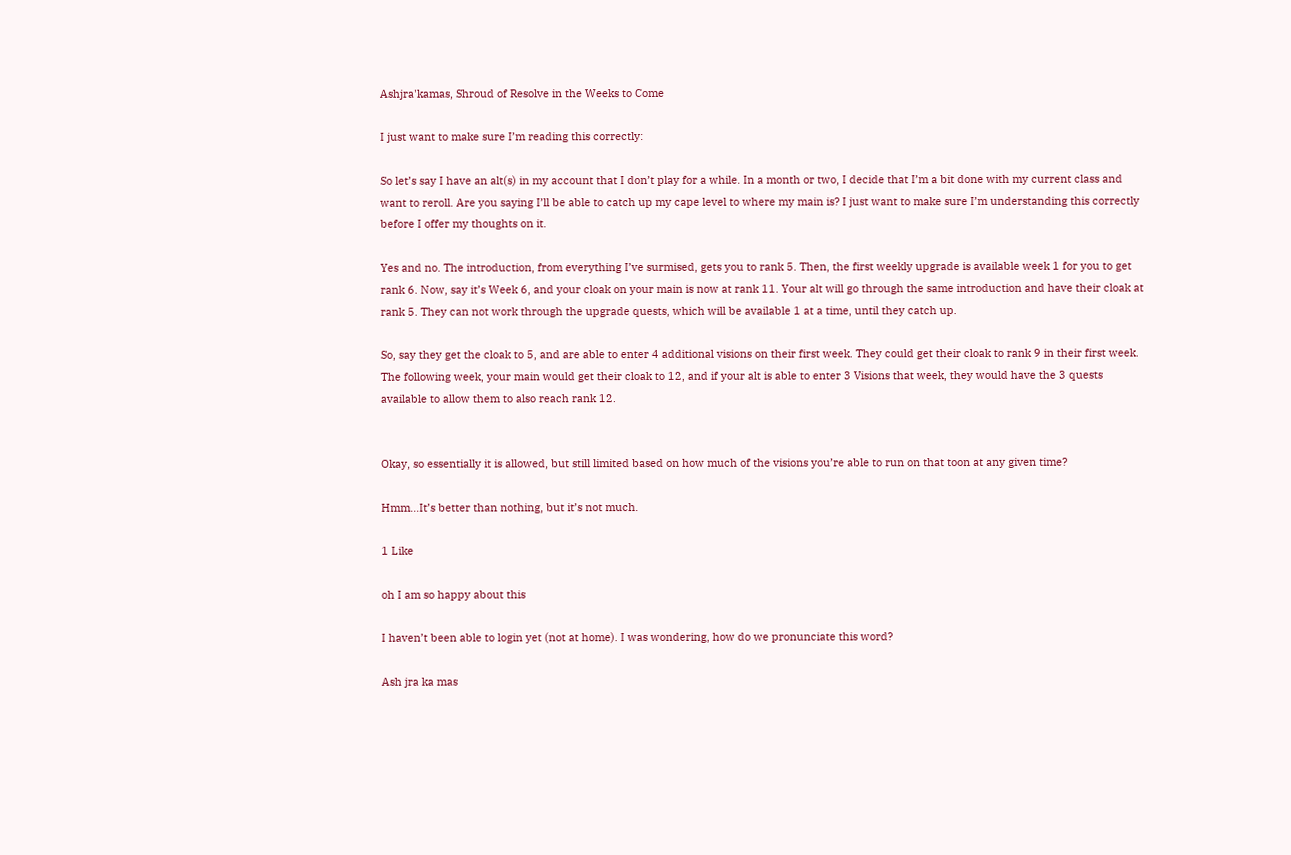Ashjra'kamas, Shroud of Resolve in the Weeks to Come

I just want to make sure I’m reading this correctly:

So let’s say I have an alt(s) in my account that I don’t play for a while. In a month or two, I decide that I’m a bit done with my current class and want to reroll. Are you saying I’ll be able to catch up my cape level to where my main is? I just want to make sure I’m understanding this correctly before I offer my thoughts on it.

Yes and no. The introduction, from everything I’ve surmised, gets you to rank 5. Then, the first weekly upgrade is available week 1 for you to get rank 6. Now, say it’s Week 6, and your cloak on your main is now at rank 11. Your alt will go through the same introduction and have their cloak at rank 5. They can not work through the upgrade quests, which will be available 1 at a time, until they catch up.

So, say they get the cloak to 5, and are able to enter 4 additional visions on their first week. They could get their cloak to rank 9 in their first week. The following week, your main would get their cloak to 12, and if your alt is able to enter 3 Visions that week, they would have the 3 quests available to allow them to also reach rank 12.


Okay, so essentially it is allowed, but still limited based on how much of the visions you’re able to run on that toon at any given time?

Hmm…It’s better than nothing, but it’s not much.

1 Like

oh I am so happy about this

I haven’t been able to login yet (not at home). I was wondering, how do we pronunciate this word?

Ash jra ka mas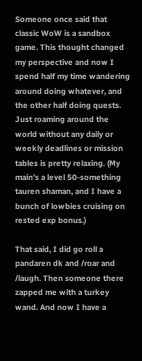Someone once said that classic WoW is a sandbox game. This thought changed my perspective and now I spend half my time wandering around doing whatever, and the other half doing quests. Just roaming around the world without any daily or weekly deadlines or mission tables is pretty relaxing. (My main’s a level 50-something tauren shaman, and I have a bunch of lowbies cruising on rested exp bonus.)

That said, I did go roll a pandaren dk and /roar and /laugh. Then someone there zapped me with a turkey wand. And now I have a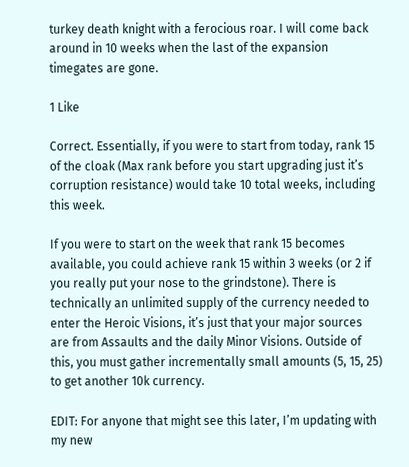turkey death knight with a ferocious roar. I will come back around in 10 weeks when the last of the expansion timegates are gone.

1 Like

Correct. Essentially, if you were to start from today, rank 15 of the cloak (Max rank before you start upgrading just it’s corruption resistance) would take 10 total weeks, including this week.

If you were to start on the week that rank 15 becomes available, you could achieve rank 15 within 3 weeks (or 2 if you really put your nose to the grindstone). There is technically an unlimited supply of the currency needed to enter the Heroic Visions, it’s just that your major sources are from Assaults and the daily Minor Visions. Outside of this, you must gather incrementally small amounts (5, 15, 25) to get another 10k currency.

EDIT: For anyone that might see this later, I’m updating with my new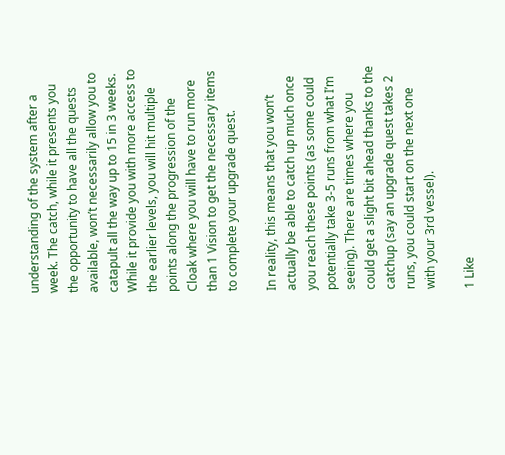understanding of the system after a week. The catch, while it presents you the opportunity to have all the quests available, won’t necessarily allow you to catapult all the way up to 15 in 3 weeks. While it provide you with more access to the earlier levels, you will hit multiple points along the progression of the Cloak where you will have to run more than 1 Vision to get the necessary items to complete your upgrade quest.

In reality, this means that you won’t actually be able to catch up much once you reach these points (as some could potentially take 3-5 runs from what I’m seeing). There are times where you could get a slight bit ahead thanks to the catchup (say an upgrade quest takes 2 runs, you could start on the next one with your 3rd vessel).

1 Like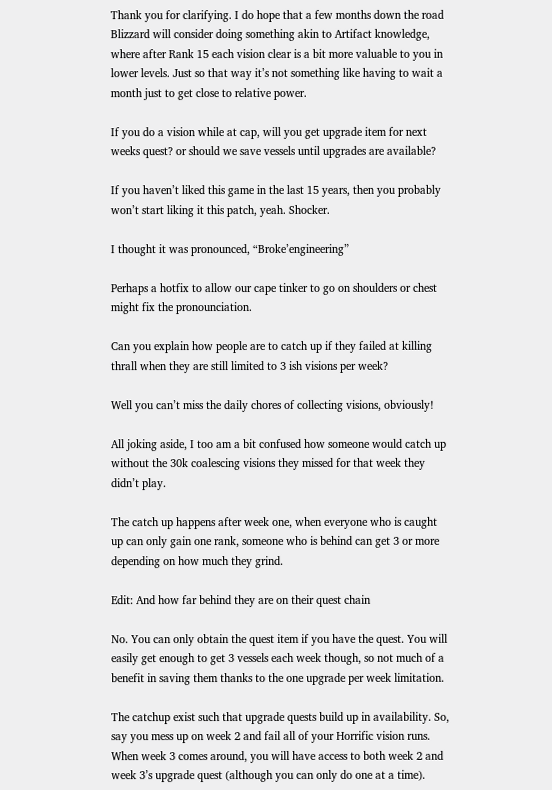Thank you for clarifying. I do hope that a few months down the road Blizzard will consider doing something akin to Artifact knowledge, where after Rank 15 each vision clear is a bit more valuable to you in lower levels. Just so that way it’s not something like having to wait a month just to get close to relative power.

If you do a vision while at cap, will you get upgrade item for next weeks quest? or should we save vessels until upgrades are available?

If you haven’t liked this game in the last 15 years, then you probably won’t start liking it this patch, yeah. Shocker.

I thought it was pronounced, “Broke’engineering”

Perhaps a hotfix to allow our cape tinker to go on shoulders or chest might fix the pronounciation.

Can you explain how people are to catch up if they failed at killing thrall when they are still limited to 3 ish visions per week?

Well you can’t miss the daily chores of collecting visions, obviously!

All joking aside, I too am a bit confused how someone would catch up without the 30k coalescing visions they missed for that week they didn’t play.

The catch up happens after week one, when everyone who is caught up can only gain one rank, someone who is behind can get 3 or more depending on how much they grind.

Edit: And how far behind they are on their quest chain

No. You can only obtain the quest item if you have the quest. You will easily get enough to get 3 vessels each week though, so not much of a benefit in saving them thanks to the one upgrade per week limitation.

The catchup exist such that upgrade quests build up in availability. So, say you mess up on week 2 and fail all of your Horrific vision runs. When week 3 comes around, you will have access to both week 2 and week 3’s upgrade quest (although you can only do one at a time).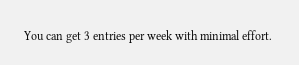You can get 3 entries per week with minimal effort.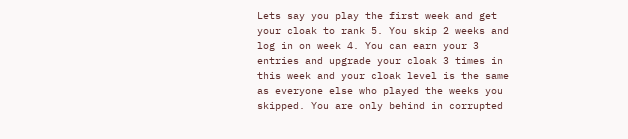Lets say you play the first week and get your cloak to rank 5. You skip 2 weeks and log in on week 4. You can earn your 3 entries and upgrade your cloak 3 times in this week and your cloak level is the same as everyone else who played the weeks you skipped. You are only behind in corrupted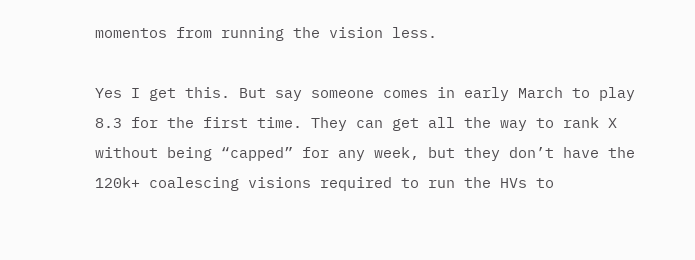momentos from running the vision less.

Yes I get this. But say someone comes in early March to play 8.3 for the first time. They can get all the way to rank X without being “capped” for any week, but they don’t have the 120k+ coalescing visions required to run the HVs to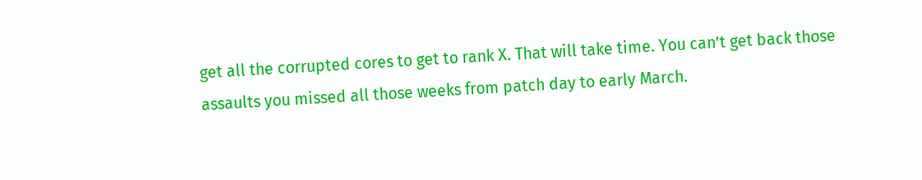get all the corrupted cores to get to rank X. That will take time. You can’t get back those assaults you missed all those weeks from patch day to early March.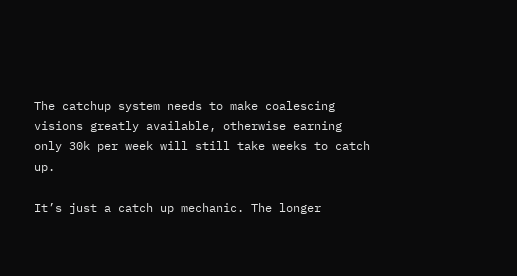The catchup system needs to make coalescing visions greatly available, otherwise earning only 30k per week will still take weeks to catch up.

It’s just a catch up mechanic. The longer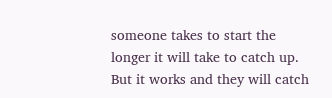someone takes to start the longer it will take to catch up. But it works and they will catch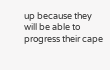up because they will be able to progress their cape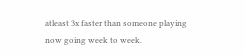atleast 3x faster than someone playing now going week to week.